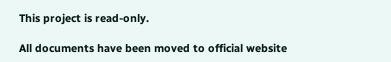This project is read-only.

All documents have been moved to official website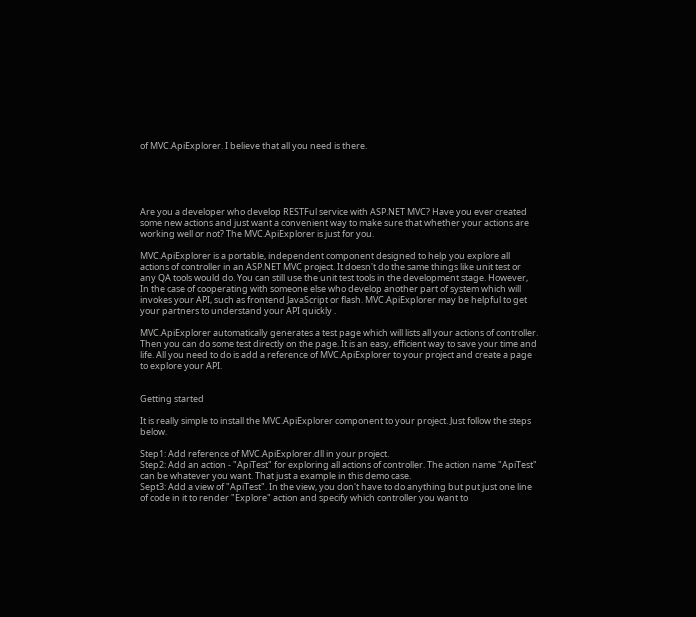of MVC.ApiExplorer. I believe that all you need is there.





Are you a developer who develop RESTFul service with ASP.NET MVC? Have you ever created some new actions and just want a convenient way to make sure that whether your actions are working well or not? The MVC.ApiExplorer is just for you.

MVC.ApiExplorer is a portable, independent component designed to help you explore all actions of controller in an ASP.NET MVC project. It doesn't do the same things like unit test or any QA tools would do. You can still use the unit test tools in the development stage. However, In the case of cooperating with someone else who develop another part of system which will invokes your API, such as frontend JavaScript or flash. MVC.ApiExplorer may be helpful to get your partners to understand your API quickly .

MVC.ApiExplorer automatically generates a test page which will lists all your actions of controller. Then you can do some test directly on the page. It is an easy, efficient way to save your time and life. All you need to do is add a reference of MVC.ApiExplorer to your project and create a page to explore your API.


Getting started

It is really simple to install the MVC.ApiExplorer component to your project. Just follow the steps below.

Step1: Add reference of MVC.ApiExplorer.dll in your project.
Step2: Add an action - "ApiTest" for exploring all actions of controller. The action name "ApiTest" can be whatever you want. That just a example in this demo case.
Sept3: Add a view of "ApiTest". In the view, you don't have to do anything but put just one line of code in it to render "Explore" action and specify which controller you want to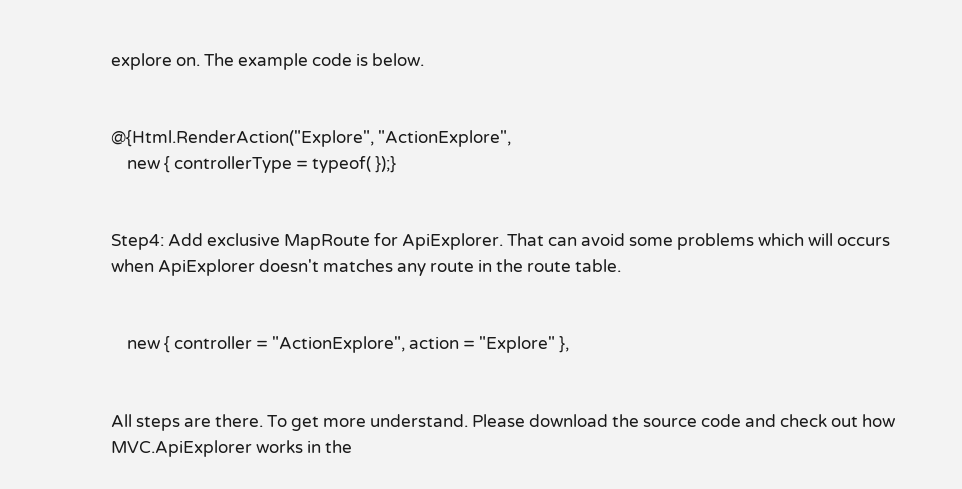explore on. The example code is below.


@{Html.RenderAction("Explore", "ActionExplore",
    new { controllerType = typeof( });}


Step4: Add exclusive MapRoute for ApiExplorer. That can avoid some problems which will occurs when ApiExplorer doesn't matches any route in the route table.


    new { controller = "ActionExplore", action = "Explore" },


All steps are there. To get more understand. Please download the source code and check out how MVC.ApiExplorer works in the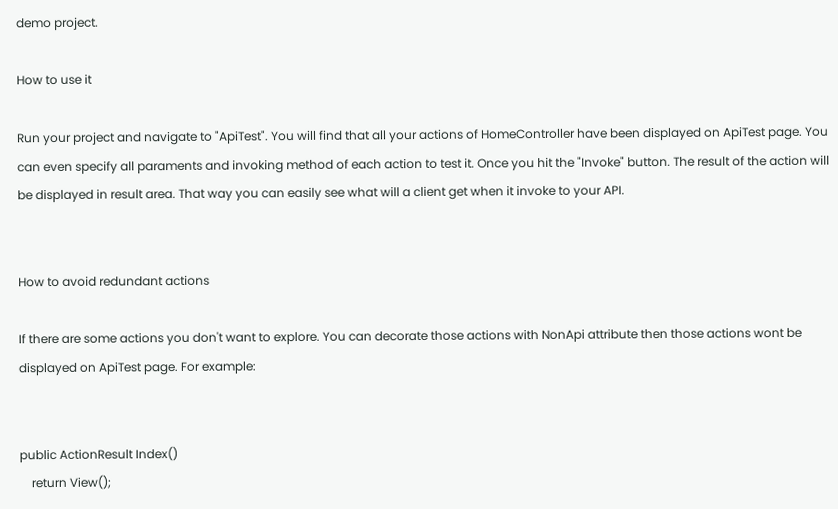demo project.

How to use it

Run your project and navigate to "ApiTest". You will find that all your actions of HomeController have been displayed on ApiTest page. You can even specify all paraments and invoking method of each action to test it. Once you hit the "Invoke" button. The result of the action will be displayed in result area. That way you can easily see what will a client get when it invoke to your API.


How to avoid redundant actions

If there are some actions you don't want to explore. You can decorate those actions with NonApi attribute then those actions wont be displayed on ApiTest page. For example:


public ActionResult Index()
    return View();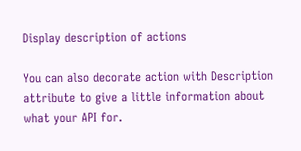Display description of actions

You can also decorate action with Description attribute to give a little information about what your API for.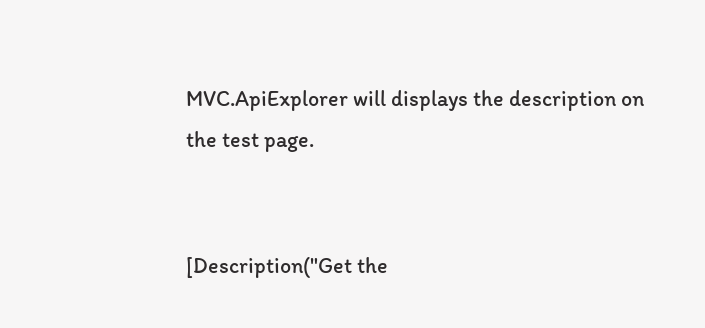MVC.ApiExplorer will displays the description on the test page.


[Description("Get the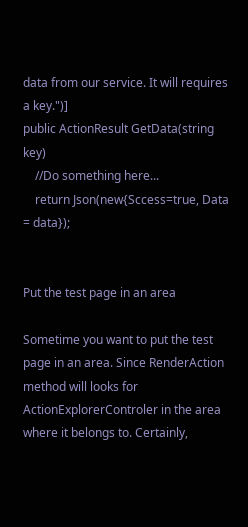data from our service. It will requires a key.")]
public ActionResult GetData(string key)
    //Do something here...
    return Json(new{Sccess=true, Data = data});


Put the test page in an area

Sometime you want to put the test page in an area. Since RenderAction method will looks for ActionExplorerControler in the area where it belongs to. Certainly,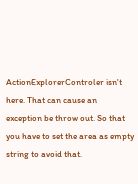ActionExplorerControler isn't here. That can cause an exception be throw out. So that you have to set the area as empty string to avoid that.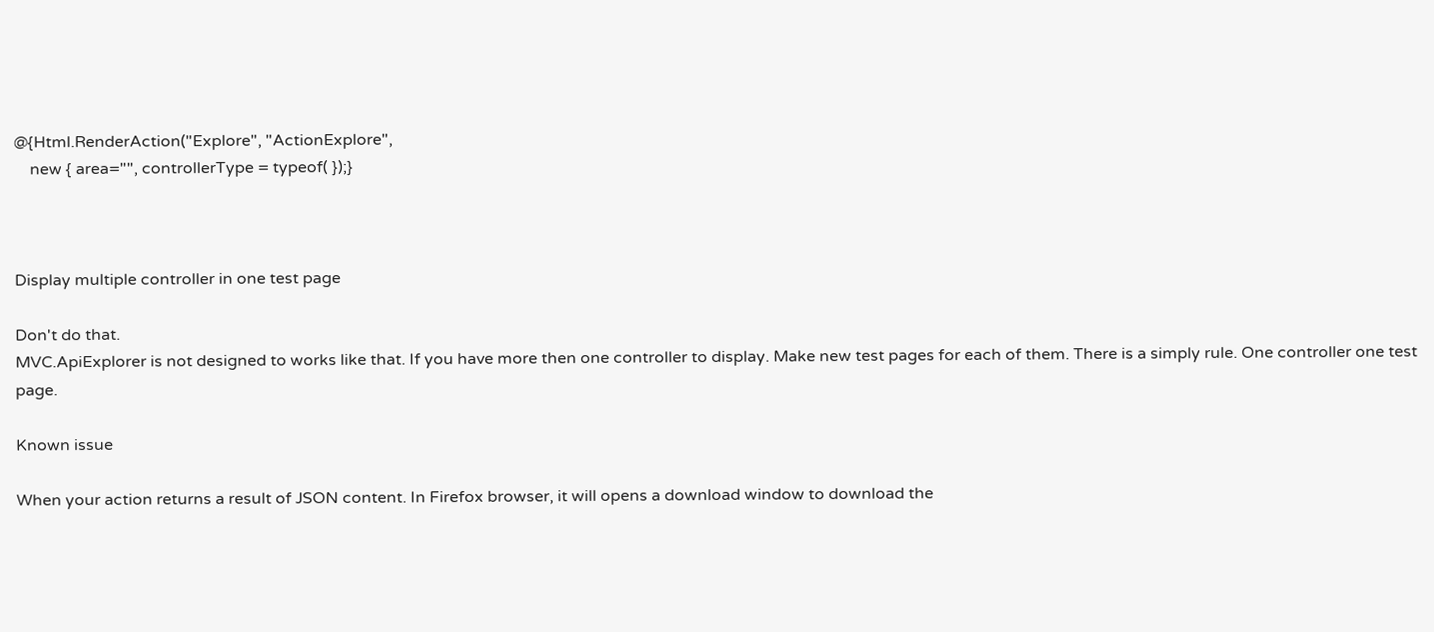@{Html.RenderAction("Explore", "ActionExplore",
    new { area="", controllerType = typeof( });}



Display multiple controller in one test page

Don't do that.
MVC.ApiExplorer is not designed to works like that. If you have more then one controller to display. Make new test pages for each of them. There is a simply rule. One controller one test page.

Known issue

When your action returns a result of JSON content. In Firefox browser, it will opens a download window to download the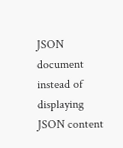JSON document instead of displaying JSON content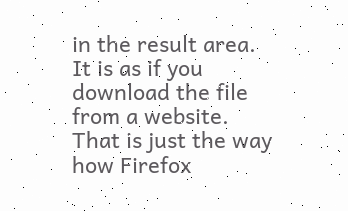in the result area. It is as if you download the file from a website. That is just the way how Firefox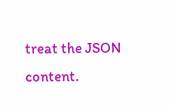treat the JSON content.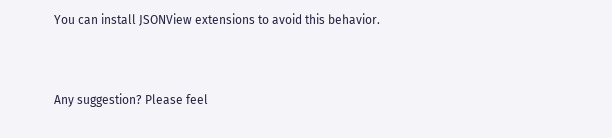You can install JSONView extensions to avoid this behavior.


Any suggestion? Please feel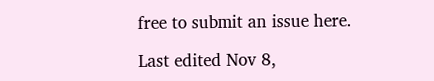free to submit an issue here.

Last edited Nov 8,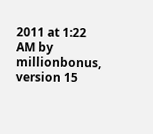2011 at 1:22 AM by millionbonus, version 15